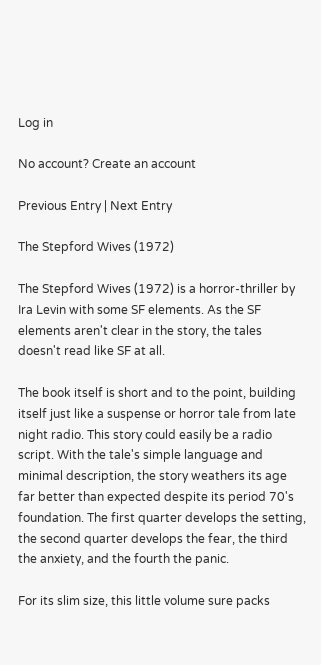Log in

No account? Create an account

Previous Entry | Next Entry

The Stepford Wives (1972)

The Stepford Wives (1972) is a horror-thriller by Ira Levin with some SF elements. As the SF elements aren't clear in the story, the tales doesn't read like SF at all.

The book itself is short and to the point, building itself just like a suspense or horror tale from late night radio. This story could easily be a radio script. With the tale's simple language and minimal description, the story weathers its age far better than expected despite its period 70's foundation. The first quarter develops the setting, the second quarter develops the fear, the third the anxiety, and the fourth the panic.

For its slim size, this little volume sure packs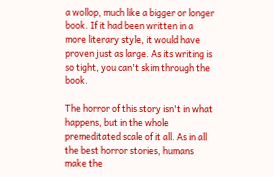a wollop, much like a bigger or longer book. If it had been written in a more literary style, it would have proven just as large. As its writing is so tight, you can't skim through the book.

The horror of this story isn't in what happens, but in the whole premeditated scale of it all. As in all the best horror stories, humans make the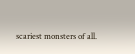scariest monsters of all.